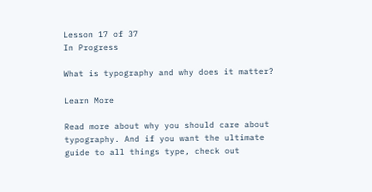Lesson 17 of 37
In Progress

What is typography and why does it matter?

Learn More

Read more about why you should care about typography. And if you want the ultimate guide to all things type, check out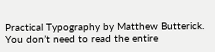Practical Typography by Matthew Butterick. You don’t need to read the entire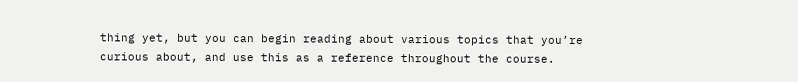thing yet, but you can begin reading about various topics that you’re curious about, and use this as a reference throughout the course.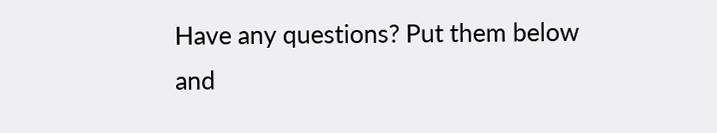Have any questions? Put them below and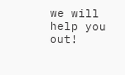we will help you out!